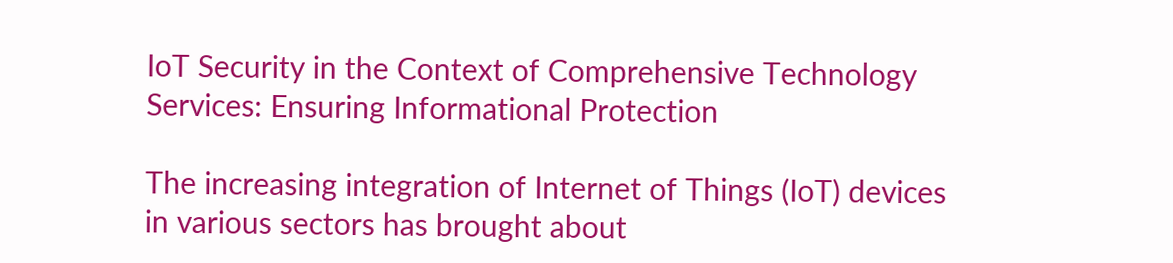IoT Security in the Context of Comprehensive Technology Services: Ensuring Informational Protection

The increasing integration of Internet of Things (IoT) devices in various sectors has brought about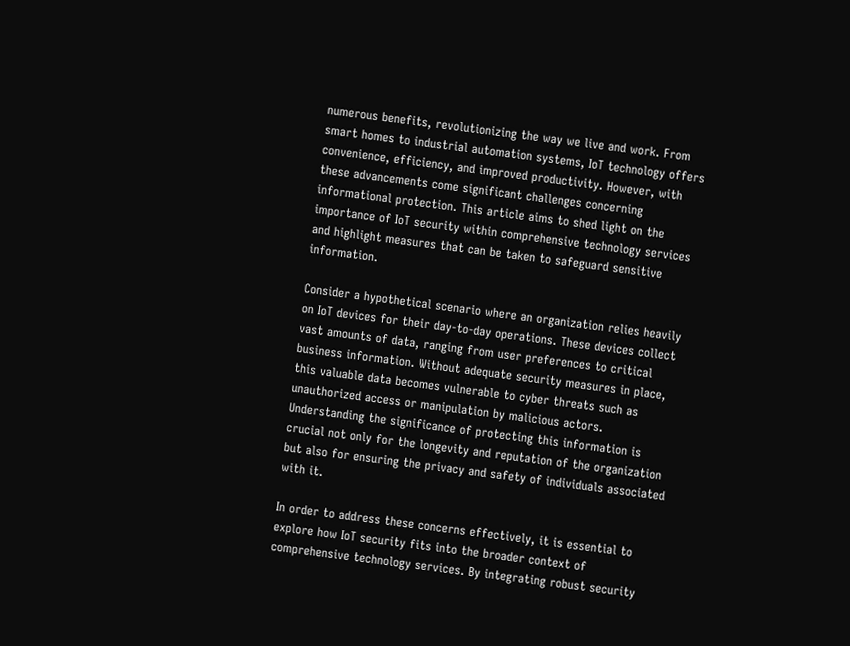numerous benefits, revolutionizing the way we live and work. From smart homes to industrial automation systems, IoT technology offers convenience, efficiency, and improved productivity. However, with these advancements come significant challenges concerning informational protection. This article aims to shed light on the importance of IoT security within comprehensive technology services and highlight measures that can be taken to safeguard sensitive information.

Consider a hypothetical scenario where an organization relies heavily on IoT devices for their day-to-day operations. These devices collect vast amounts of data, ranging from user preferences to critical business information. Without adequate security measures in place, this valuable data becomes vulnerable to cyber threats such as unauthorized access or manipulation by malicious actors. Understanding the significance of protecting this information is crucial not only for the longevity and reputation of the organization but also for ensuring the privacy and safety of individuals associated with it.

In order to address these concerns effectively, it is essential to explore how IoT security fits into the broader context of comprehensive technology services. By integrating robust security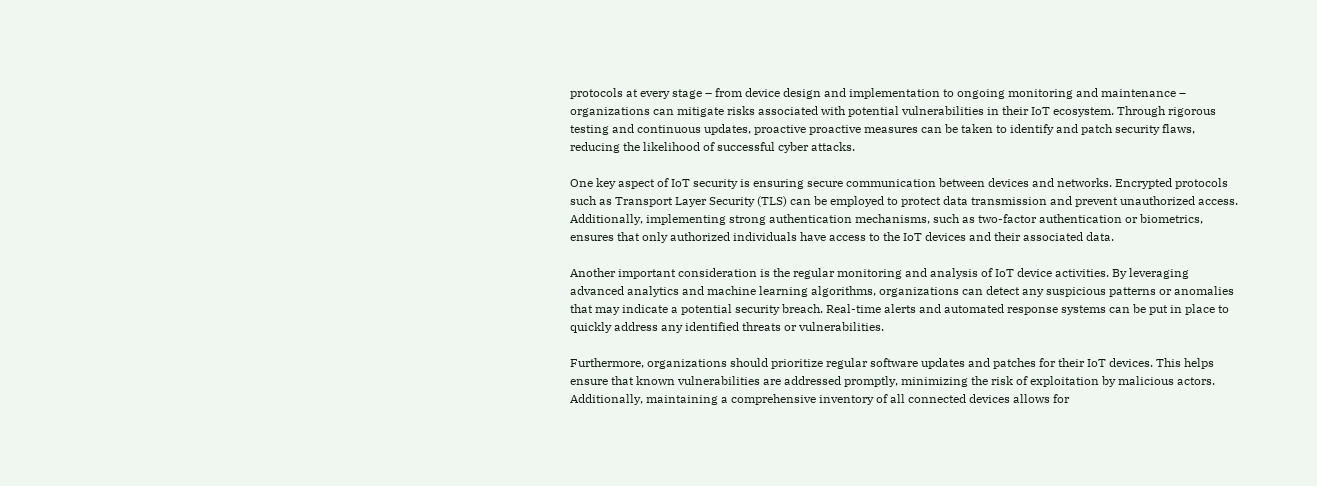protocols at every stage – from device design and implementation to ongoing monitoring and maintenance – organizations can mitigate risks associated with potential vulnerabilities in their IoT ecosystem. Through rigorous testing and continuous updates, proactive proactive measures can be taken to identify and patch security flaws, reducing the likelihood of successful cyber attacks.

One key aspect of IoT security is ensuring secure communication between devices and networks. Encrypted protocols such as Transport Layer Security (TLS) can be employed to protect data transmission and prevent unauthorized access. Additionally, implementing strong authentication mechanisms, such as two-factor authentication or biometrics, ensures that only authorized individuals have access to the IoT devices and their associated data.

Another important consideration is the regular monitoring and analysis of IoT device activities. By leveraging advanced analytics and machine learning algorithms, organizations can detect any suspicious patterns or anomalies that may indicate a potential security breach. Real-time alerts and automated response systems can be put in place to quickly address any identified threats or vulnerabilities.

Furthermore, organizations should prioritize regular software updates and patches for their IoT devices. This helps ensure that known vulnerabilities are addressed promptly, minimizing the risk of exploitation by malicious actors. Additionally, maintaining a comprehensive inventory of all connected devices allows for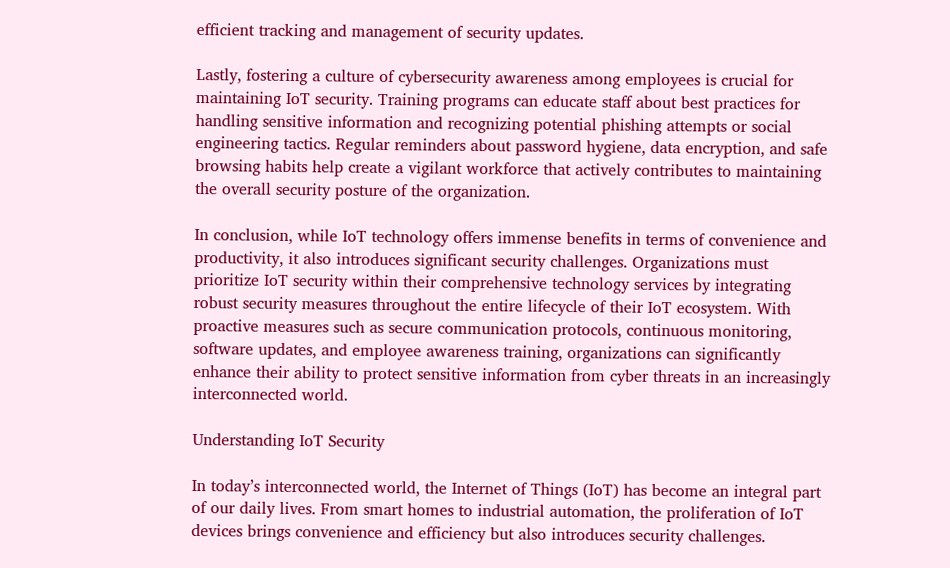efficient tracking and management of security updates.

Lastly, fostering a culture of cybersecurity awareness among employees is crucial for maintaining IoT security. Training programs can educate staff about best practices for handling sensitive information and recognizing potential phishing attempts or social engineering tactics. Regular reminders about password hygiene, data encryption, and safe browsing habits help create a vigilant workforce that actively contributes to maintaining the overall security posture of the organization.

In conclusion, while IoT technology offers immense benefits in terms of convenience and productivity, it also introduces significant security challenges. Organizations must prioritize IoT security within their comprehensive technology services by integrating robust security measures throughout the entire lifecycle of their IoT ecosystem. With proactive measures such as secure communication protocols, continuous monitoring, software updates, and employee awareness training, organizations can significantly enhance their ability to protect sensitive information from cyber threats in an increasingly interconnected world.

Understanding IoT Security

In today’s interconnected world, the Internet of Things (IoT) has become an integral part of our daily lives. From smart homes to industrial automation, the proliferation of IoT devices brings convenience and efficiency but also introduces security challenges.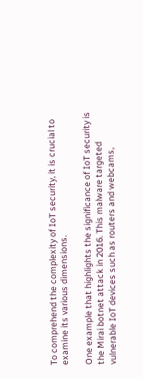To comprehend the complexity of IoT security, it is crucial to examine its various dimensions.

One example that highlights the significance of IoT security is the Mirai botnet attack in 2016. This malware targeted vulnerable IoT devices such as routers and webcams,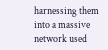harnessing them into a massive network used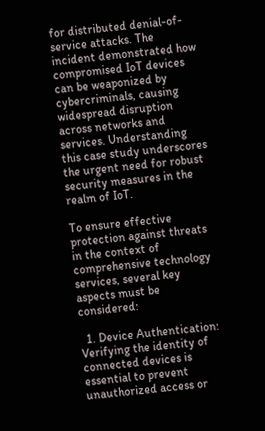for distributed denial-of-service attacks. The incident demonstrated how compromised IoT devices can be weaponized by cybercriminals, causing widespread disruption across networks and services. Understanding this case study underscores the urgent need for robust security measures in the realm of IoT.

To ensure effective protection against threats in the context of comprehensive technology services, several key aspects must be considered:

  1. Device Authentication: Verifying the identity of connected devices is essential to prevent unauthorized access or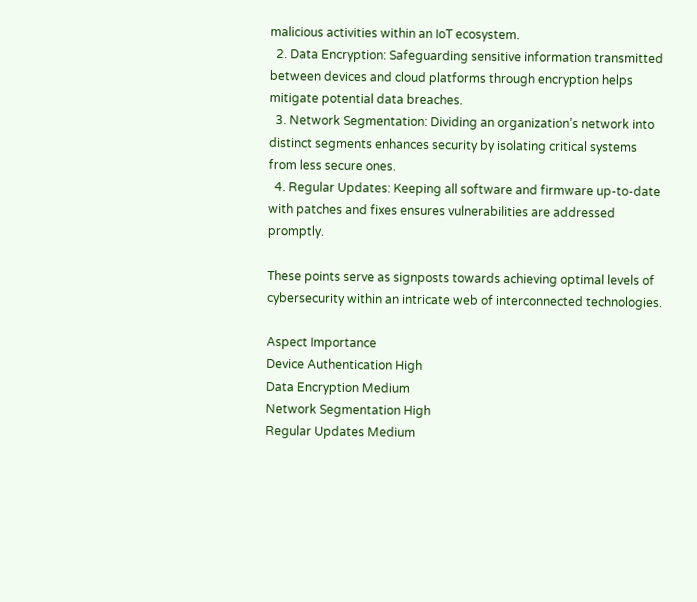malicious activities within an IoT ecosystem.
  2. Data Encryption: Safeguarding sensitive information transmitted between devices and cloud platforms through encryption helps mitigate potential data breaches.
  3. Network Segmentation: Dividing an organization’s network into distinct segments enhances security by isolating critical systems from less secure ones.
  4. Regular Updates: Keeping all software and firmware up-to-date with patches and fixes ensures vulnerabilities are addressed promptly.

These points serve as signposts towards achieving optimal levels of cybersecurity within an intricate web of interconnected technologies.

Aspect Importance
Device Authentication High
Data Encryption Medium
Network Segmentation High
Regular Updates Medium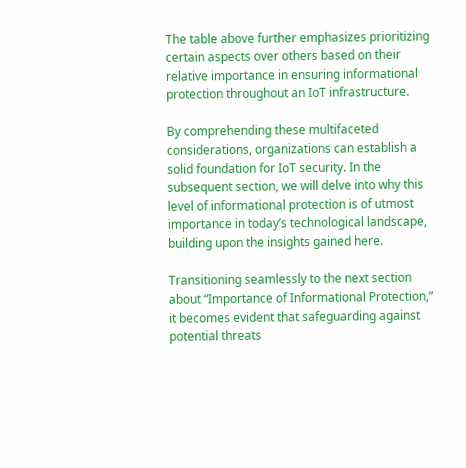The table above further emphasizes prioritizing certain aspects over others based on their relative importance in ensuring informational protection throughout an IoT infrastructure.

By comprehending these multifaceted considerations, organizations can establish a solid foundation for IoT security. In the subsequent section, we will delve into why this level of informational protection is of utmost importance in today’s technological landscape, building upon the insights gained here.

Transitioning seamlessly to the next section about “Importance of Informational Protection,” it becomes evident that safeguarding against potential threats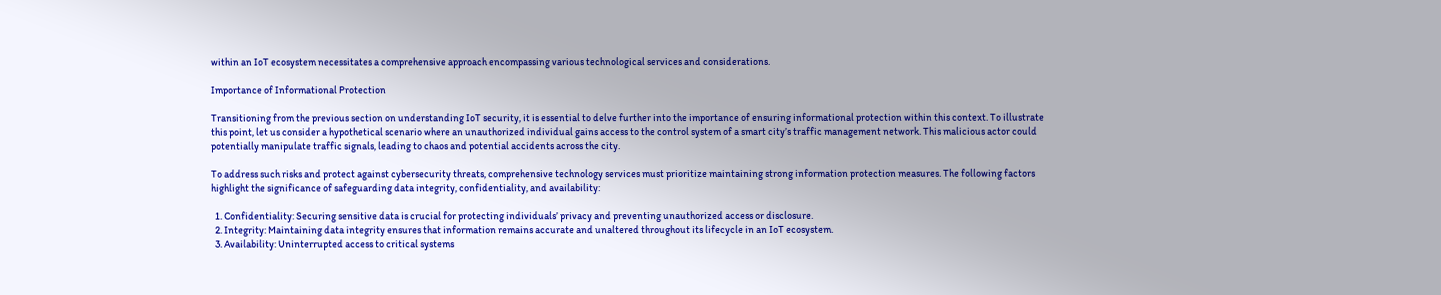within an IoT ecosystem necessitates a comprehensive approach encompassing various technological services and considerations.

Importance of Informational Protection

Transitioning from the previous section on understanding IoT security, it is essential to delve further into the importance of ensuring informational protection within this context. To illustrate this point, let us consider a hypothetical scenario where an unauthorized individual gains access to the control system of a smart city’s traffic management network. This malicious actor could potentially manipulate traffic signals, leading to chaos and potential accidents across the city.

To address such risks and protect against cybersecurity threats, comprehensive technology services must prioritize maintaining strong information protection measures. The following factors highlight the significance of safeguarding data integrity, confidentiality, and availability:

  1. Confidentiality: Securing sensitive data is crucial for protecting individuals’ privacy and preventing unauthorized access or disclosure.
  2. Integrity: Maintaining data integrity ensures that information remains accurate and unaltered throughout its lifecycle in an IoT ecosystem.
  3. Availability: Uninterrupted access to critical systems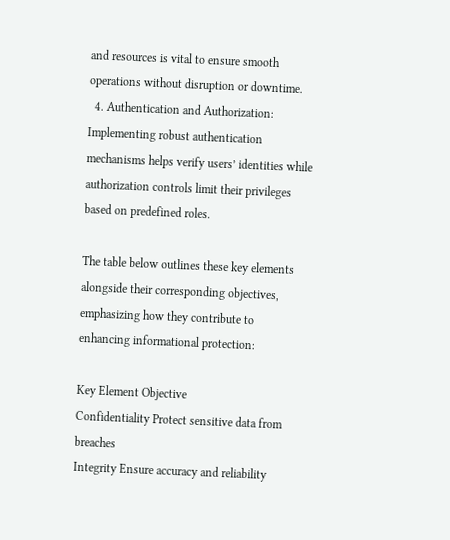and resources is vital to ensure smooth operations without disruption or downtime.
  4. Authentication and Authorization: Implementing robust authentication mechanisms helps verify users’ identities while authorization controls limit their privileges based on predefined roles.

The table below outlines these key elements alongside their corresponding objectives, emphasizing how they contribute to enhancing informational protection:

Key Element Objective
Confidentiality Protect sensitive data from breaches
Integrity Ensure accuracy and reliability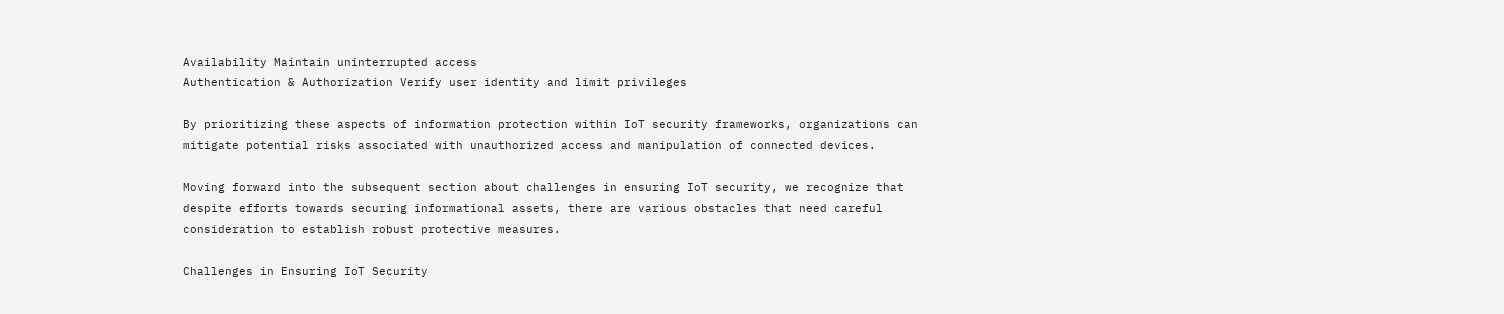Availability Maintain uninterrupted access
Authentication & Authorization Verify user identity and limit privileges

By prioritizing these aspects of information protection within IoT security frameworks, organizations can mitigate potential risks associated with unauthorized access and manipulation of connected devices.

Moving forward into the subsequent section about challenges in ensuring IoT security, we recognize that despite efforts towards securing informational assets, there are various obstacles that need careful consideration to establish robust protective measures.

Challenges in Ensuring IoT Security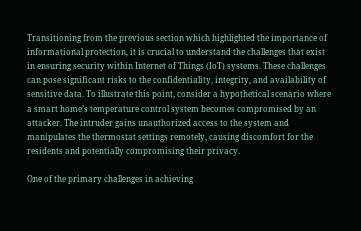Transitioning from the previous section which highlighted the importance of informational protection, it is crucial to understand the challenges that exist in ensuring security within Internet of Things (IoT) systems. These challenges can pose significant risks to the confidentiality, integrity, and availability of sensitive data. To illustrate this point, consider a hypothetical scenario where a smart home’s temperature control system becomes compromised by an attacker. The intruder gains unauthorized access to the system and manipulates the thermostat settings remotely, causing discomfort for the residents and potentially compromising their privacy.

One of the primary challenges in achieving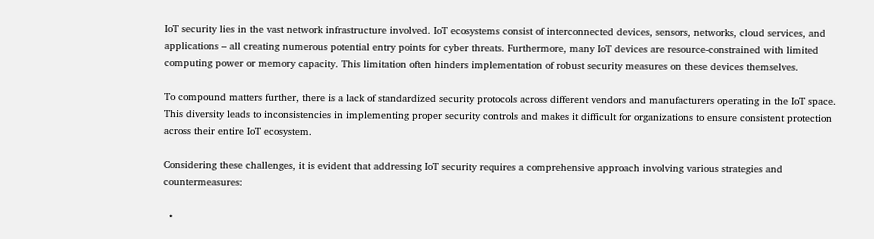IoT security lies in the vast network infrastructure involved. IoT ecosystems consist of interconnected devices, sensors, networks, cloud services, and applications – all creating numerous potential entry points for cyber threats. Furthermore, many IoT devices are resource-constrained with limited computing power or memory capacity. This limitation often hinders implementation of robust security measures on these devices themselves.

To compound matters further, there is a lack of standardized security protocols across different vendors and manufacturers operating in the IoT space. This diversity leads to inconsistencies in implementing proper security controls and makes it difficult for organizations to ensure consistent protection across their entire IoT ecosystem.

Considering these challenges, it is evident that addressing IoT security requires a comprehensive approach involving various strategies and countermeasures:

  •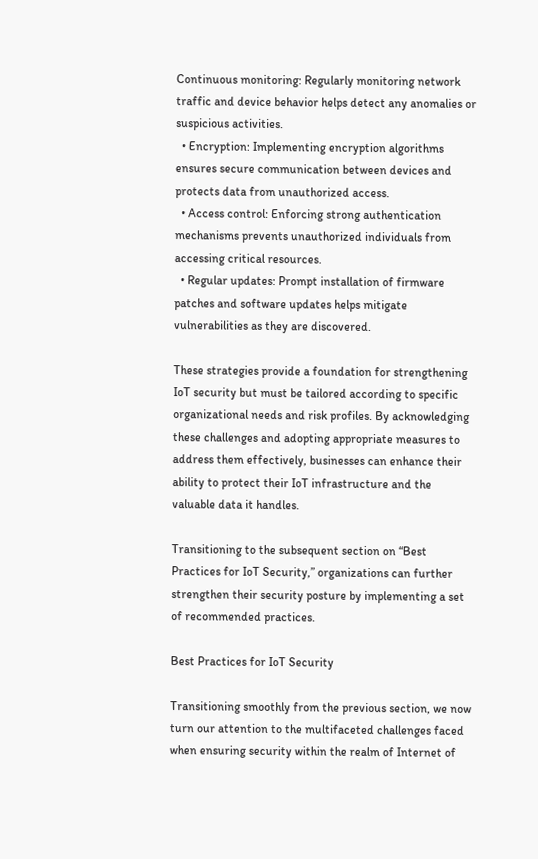Continuous monitoring: Regularly monitoring network traffic and device behavior helps detect any anomalies or suspicious activities.
  • Encryption: Implementing encryption algorithms ensures secure communication between devices and protects data from unauthorized access.
  • Access control: Enforcing strong authentication mechanisms prevents unauthorized individuals from accessing critical resources.
  • Regular updates: Prompt installation of firmware patches and software updates helps mitigate vulnerabilities as they are discovered.

These strategies provide a foundation for strengthening IoT security but must be tailored according to specific organizational needs and risk profiles. By acknowledging these challenges and adopting appropriate measures to address them effectively, businesses can enhance their ability to protect their IoT infrastructure and the valuable data it handles.

Transitioning to the subsequent section on “Best Practices for IoT Security,” organizations can further strengthen their security posture by implementing a set of recommended practices.

Best Practices for IoT Security

Transitioning smoothly from the previous section, we now turn our attention to the multifaceted challenges faced when ensuring security within the realm of Internet of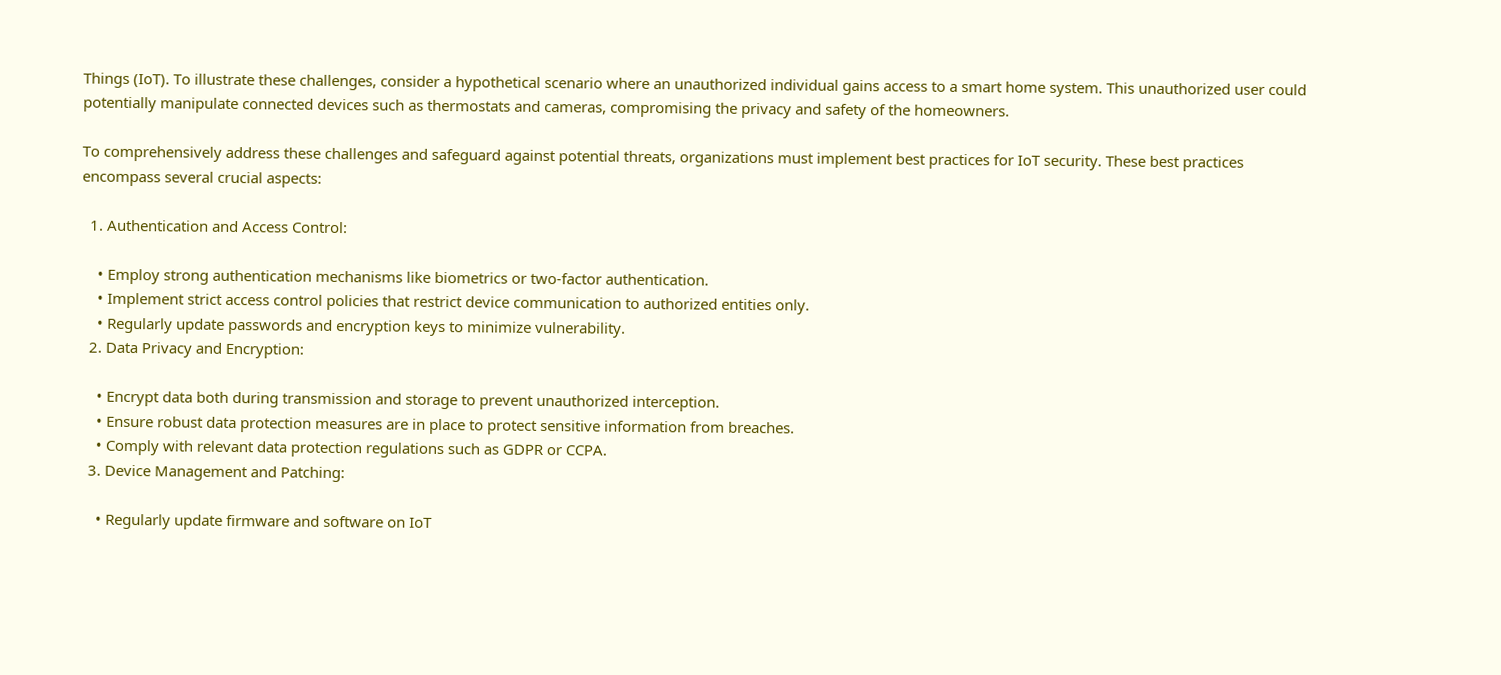Things (IoT). To illustrate these challenges, consider a hypothetical scenario where an unauthorized individual gains access to a smart home system. This unauthorized user could potentially manipulate connected devices such as thermostats and cameras, compromising the privacy and safety of the homeowners.

To comprehensively address these challenges and safeguard against potential threats, organizations must implement best practices for IoT security. These best practices encompass several crucial aspects:

  1. Authentication and Access Control:

    • Employ strong authentication mechanisms like biometrics or two-factor authentication.
    • Implement strict access control policies that restrict device communication to authorized entities only.
    • Regularly update passwords and encryption keys to minimize vulnerability.
  2. Data Privacy and Encryption:

    • Encrypt data both during transmission and storage to prevent unauthorized interception.
    • Ensure robust data protection measures are in place to protect sensitive information from breaches.
    • Comply with relevant data protection regulations such as GDPR or CCPA.
  3. Device Management and Patching:

    • Regularly update firmware and software on IoT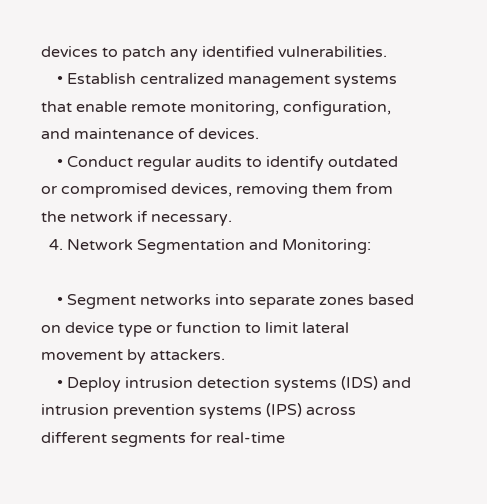devices to patch any identified vulnerabilities.
    • Establish centralized management systems that enable remote monitoring, configuration, and maintenance of devices.
    • Conduct regular audits to identify outdated or compromised devices, removing them from the network if necessary.
  4. Network Segmentation and Monitoring:

    • Segment networks into separate zones based on device type or function to limit lateral movement by attackers.
    • Deploy intrusion detection systems (IDS) and intrusion prevention systems (IPS) across different segments for real-time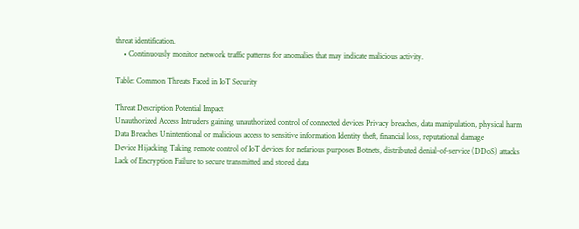threat identification.
    • Continuously monitor network traffic patterns for anomalies that may indicate malicious activity.

Table: Common Threats Faced in IoT Security

Threat Description Potential Impact
Unauthorized Access Intruders gaining unauthorized control of connected devices Privacy breaches, data manipulation, physical harm
Data Breaches Unintentional or malicious access to sensitive information Identity theft, financial loss, reputational damage
Device Hijacking Taking remote control of IoT devices for nefarious purposes Botnets, distributed denial-of-service (DDoS) attacks
Lack of Encryption Failure to secure transmitted and stored data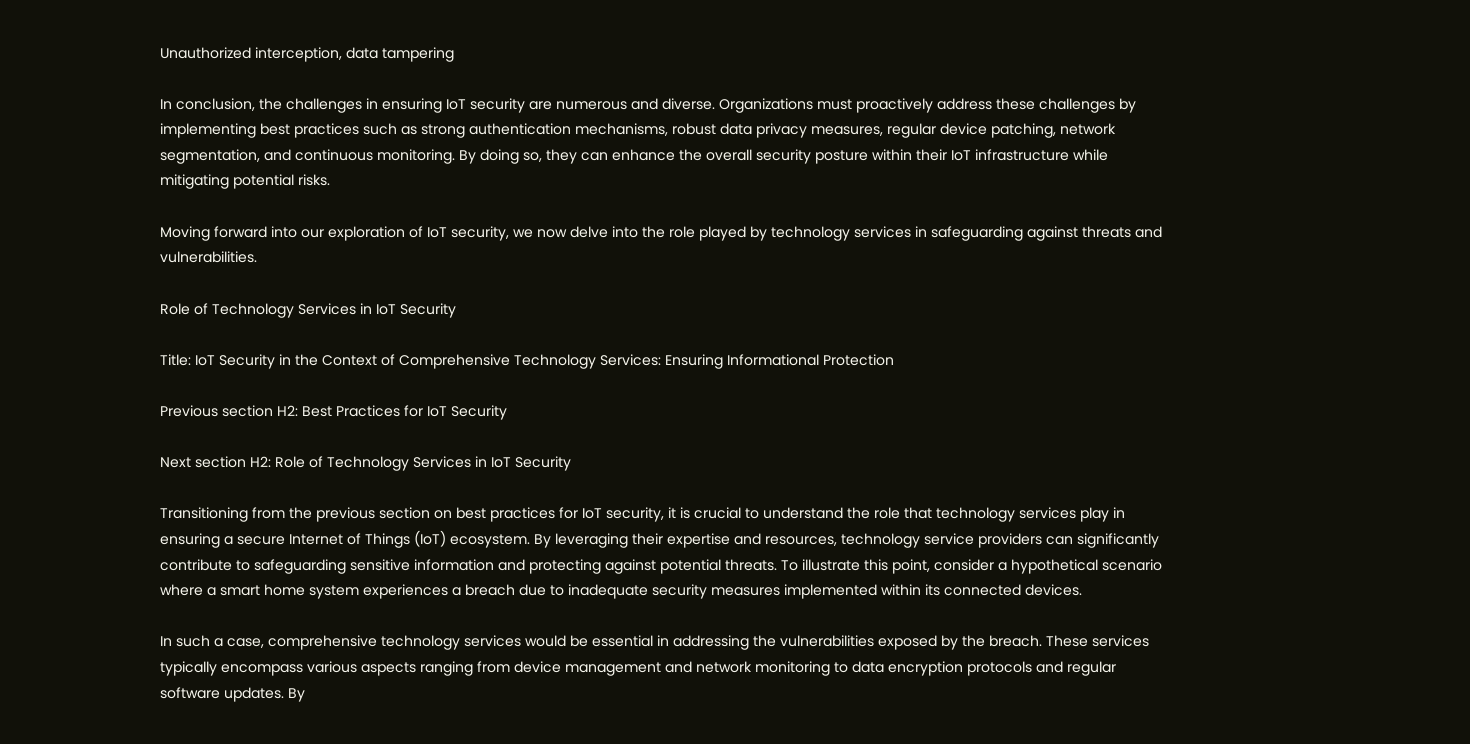Unauthorized interception, data tampering

In conclusion, the challenges in ensuring IoT security are numerous and diverse. Organizations must proactively address these challenges by implementing best practices such as strong authentication mechanisms, robust data privacy measures, regular device patching, network segmentation, and continuous monitoring. By doing so, they can enhance the overall security posture within their IoT infrastructure while mitigating potential risks.

Moving forward into our exploration of IoT security, we now delve into the role played by technology services in safeguarding against threats and vulnerabilities.

Role of Technology Services in IoT Security

Title: IoT Security in the Context of Comprehensive Technology Services: Ensuring Informational Protection

Previous section H2: Best Practices for IoT Security

Next section H2: Role of Technology Services in IoT Security

Transitioning from the previous section on best practices for IoT security, it is crucial to understand the role that technology services play in ensuring a secure Internet of Things (IoT) ecosystem. By leveraging their expertise and resources, technology service providers can significantly contribute to safeguarding sensitive information and protecting against potential threats. To illustrate this point, consider a hypothetical scenario where a smart home system experiences a breach due to inadequate security measures implemented within its connected devices.

In such a case, comprehensive technology services would be essential in addressing the vulnerabilities exposed by the breach. These services typically encompass various aspects ranging from device management and network monitoring to data encryption protocols and regular software updates. By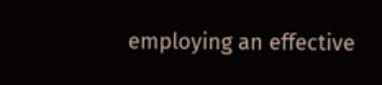employing an effective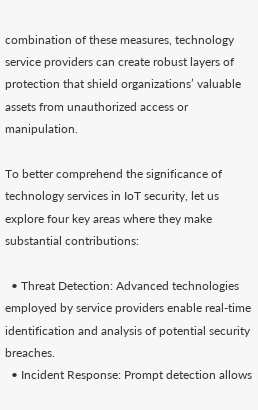combination of these measures, technology service providers can create robust layers of protection that shield organizations’ valuable assets from unauthorized access or manipulation.

To better comprehend the significance of technology services in IoT security, let us explore four key areas where they make substantial contributions:

  • Threat Detection: Advanced technologies employed by service providers enable real-time identification and analysis of potential security breaches.
  • Incident Response: Prompt detection allows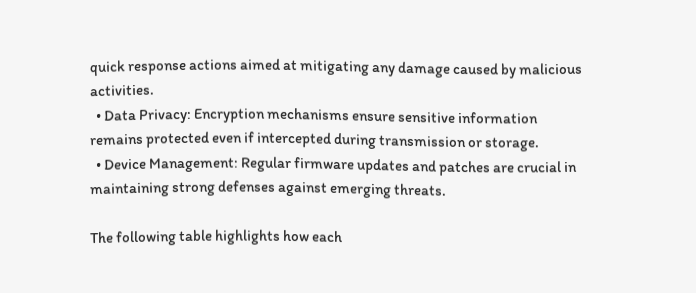quick response actions aimed at mitigating any damage caused by malicious activities.
  • Data Privacy: Encryption mechanisms ensure sensitive information remains protected even if intercepted during transmission or storage.
  • Device Management: Regular firmware updates and patches are crucial in maintaining strong defenses against emerging threats.

The following table highlights how each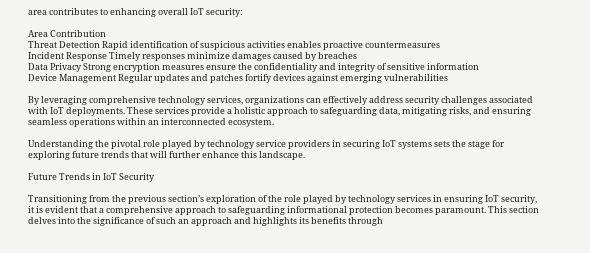area contributes to enhancing overall IoT security:

Area Contribution
Threat Detection Rapid identification of suspicious activities enables proactive countermeasures
Incident Response Timely responses minimize damages caused by breaches
Data Privacy Strong encryption measures ensure the confidentiality and integrity of sensitive information
Device Management Regular updates and patches fortify devices against emerging vulnerabilities

By leveraging comprehensive technology services, organizations can effectively address security challenges associated with IoT deployments. These services provide a holistic approach to safeguarding data, mitigating risks, and ensuring seamless operations within an interconnected ecosystem.

Understanding the pivotal role played by technology service providers in securing IoT systems sets the stage for exploring future trends that will further enhance this landscape.

Future Trends in IoT Security

Transitioning from the previous section’s exploration of the role played by technology services in ensuring IoT security, it is evident that a comprehensive approach to safeguarding informational protection becomes paramount. This section delves into the significance of such an approach and highlights its benefits through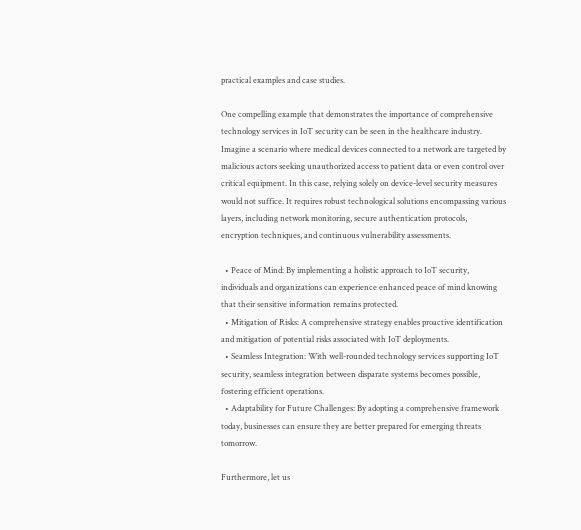practical examples and case studies.

One compelling example that demonstrates the importance of comprehensive technology services in IoT security can be seen in the healthcare industry. Imagine a scenario where medical devices connected to a network are targeted by malicious actors seeking unauthorized access to patient data or even control over critical equipment. In this case, relying solely on device-level security measures would not suffice. It requires robust technological solutions encompassing various layers, including network monitoring, secure authentication protocols, encryption techniques, and continuous vulnerability assessments.

  • Peace of Mind: By implementing a holistic approach to IoT security, individuals and organizations can experience enhanced peace of mind knowing that their sensitive information remains protected.
  • Mitigation of Risks: A comprehensive strategy enables proactive identification and mitigation of potential risks associated with IoT deployments.
  • Seamless Integration: With well-rounded technology services supporting IoT security, seamless integration between disparate systems becomes possible, fostering efficient operations.
  • Adaptability for Future Challenges: By adopting a comprehensive framework today, businesses can ensure they are better prepared for emerging threats tomorrow.

Furthermore, let us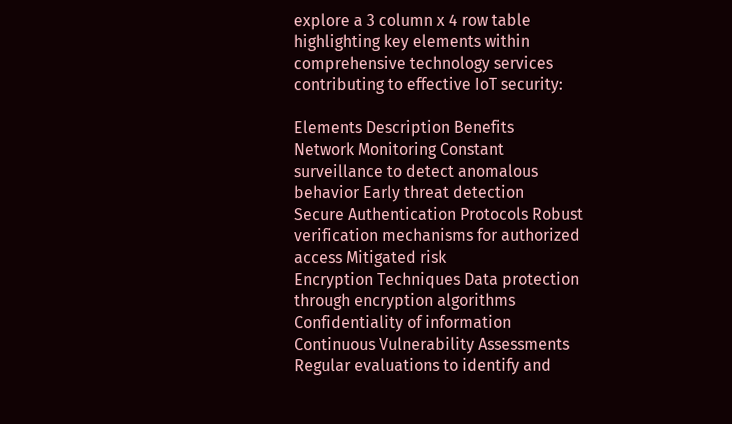explore a 3 column x 4 row table highlighting key elements within comprehensive technology services contributing to effective IoT security:

Elements Description Benefits
Network Monitoring Constant surveillance to detect anomalous behavior Early threat detection
Secure Authentication Protocols Robust verification mechanisms for authorized access Mitigated risk
Encryption Techniques Data protection through encryption algorithms Confidentiality of information
Continuous Vulnerability Assessments Regular evaluations to identify and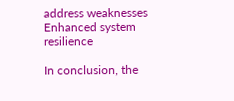address weaknesses Enhanced system resilience

In conclusion, the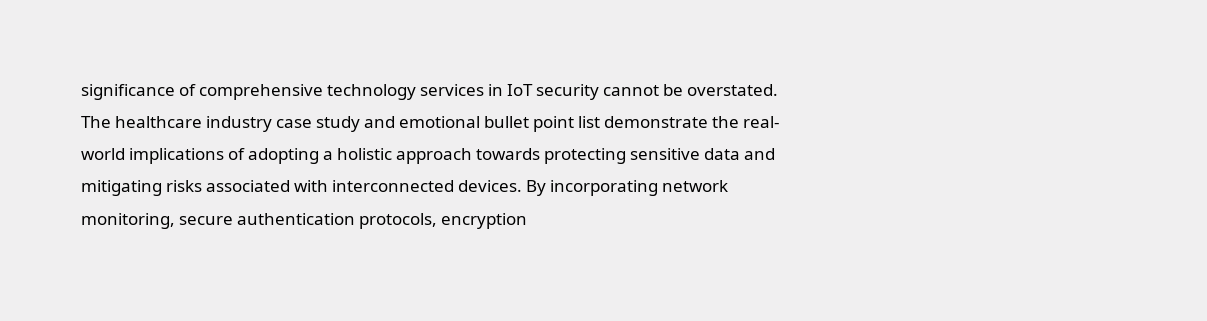significance of comprehensive technology services in IoT security cannot be overstated. The healthcare industry case study and emotional bullet point list demonstrate the real-world implications of adopting a holistic approach towards protecting sensitive data and mitigating risks associated with interconnected devices. By incorporating network monitoring, secure authentication protocols, encryption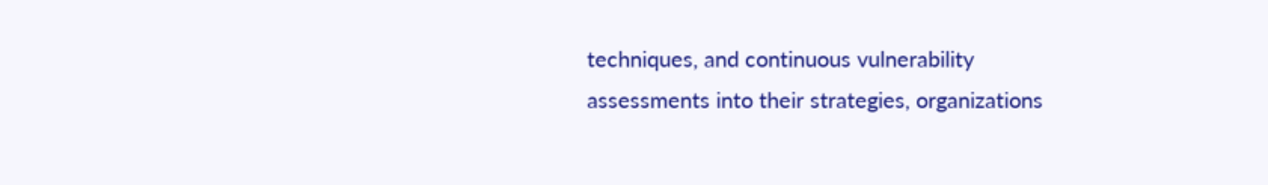techniques, and continuous vulnerability assessments into their strategies, organizations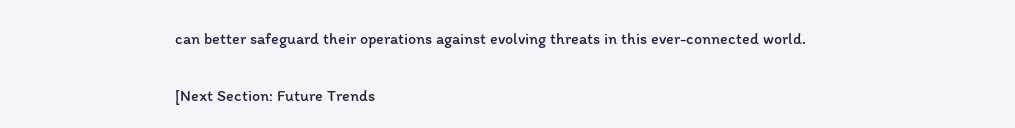can better safeguard their operations against evolving threats in this ever-connected world.

[Next Section: Future Trends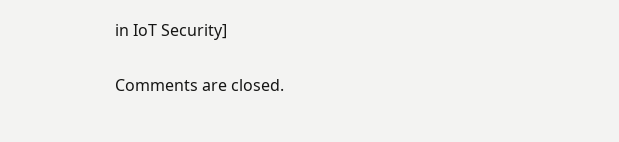in IoT Security]

Comments are closed.